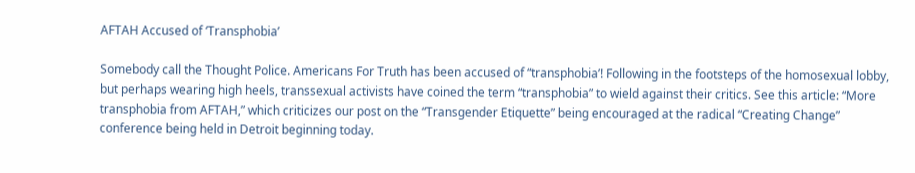AFTAH Accused of ‘Transphobia’

Somebody call the Thought Police. Americans For Truth has been accused of “transphobia’! Following in the footsteps of the homosexual lobby, but perhaps wearing high heels, transsexual activists have coined the term “transphobia” to wield against their critics. See this article: “More transphobia from AFTAH,” which criticizes our post on the “Transgender Etiquette” being encouraged at the radical “Creating Change” conference being held in Detroit beginning today.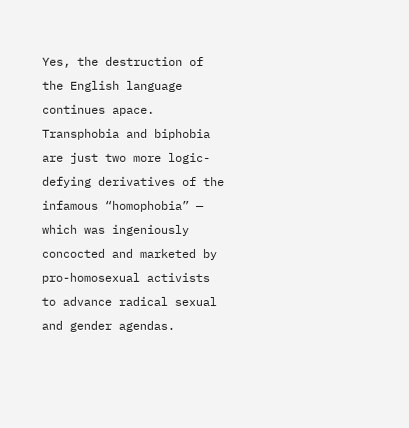Yes, the destruction of the English language continues apace. Transphobia and biphobia are just two more logic-defying derivatives of the infamous “homophobia” — which was ingeniously concocted and marketed by pro-homosexual activists to advance radical sexual and gender agendas.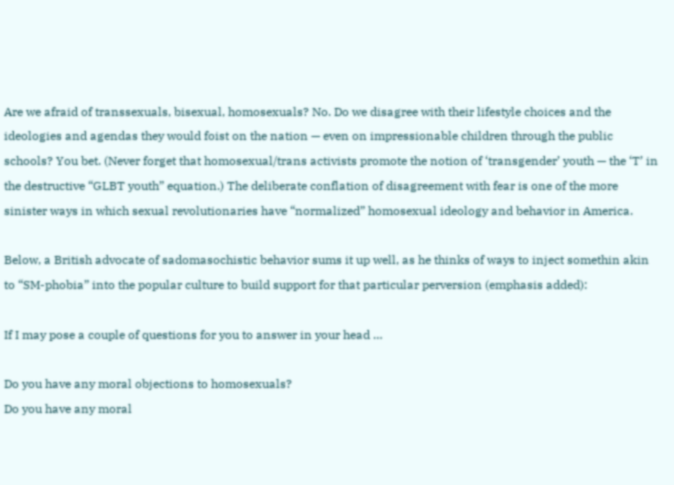Are we afraid of transsexuals, bisexual, homosexuals? No. Do we disagree with their lifestyle choices and the ideologies and agendas they would foist on the nation — even on impressionable children through the public schools? You bet. (Never forget that homosexual/trans activists promote the notion of ‘transgender’ youth — the ‘T’ in the destructive “GLBT youth” equation.) The deliberate conflation of disagreement with fear is one of the more sinister ways in which sexual revolutionaries have “normalized” homosexual ideology and behavior in America.

Below, a British advocate of sadomasochistic behavior sums it up well, as he thinks of ways to inject somethin akin to “SM-phobia” into the popular culture to build support for that particular perversion (emphasis added):

If I may pose a couple of questions for you to answer in your head …

Do you have any moral objections to homosexuals?
Do you have any moral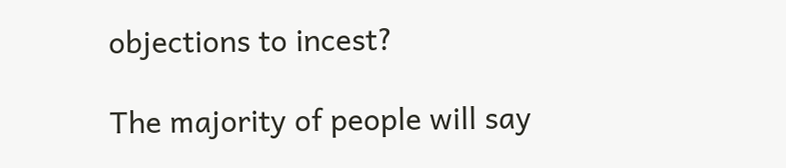objections to incest?

The majority of people will say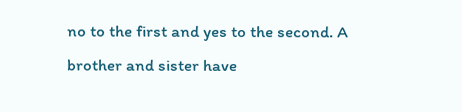no to the first and yes to the second. A brother and sister have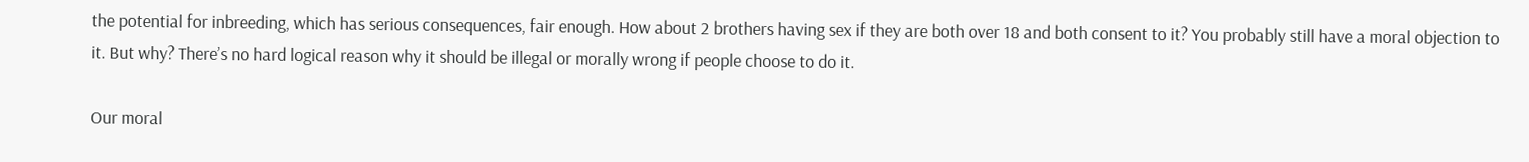the potential for inbreeding, which has serious consequences, fair enough. How about 2 brothers having sex if they are both over 18 and both consent to it? You probably still have a moral objection to it. But why? There’s no hard logical reason why it should be illegal or morally wrong if people choose to do it.

Our moral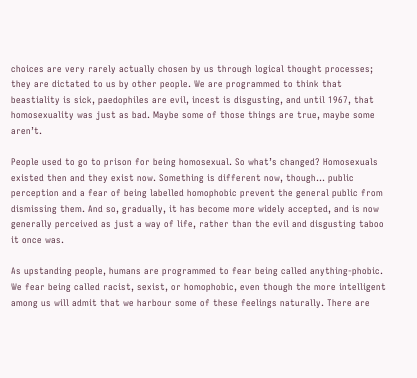choices are very rarely actually chosen by us through logical thought processes; they are dictated to us by other people. We are programmed to think that beastiality is sick, paedophiles are evil, incest is disgusting, and until 1967, that homosexuality was just as bad. Maybe some of those things are true, maybe some aren’t.

People used to go to prison for being homosexual. So what’s changed? Homosexuals existed then and they exist now. Something is different now, though… public perception and a fear of being labelled homophobic prevent the general public from dismissing them. And so, gradually, it has become more widely accepted, and is now generally perceived as just a way of life, rather than the evil and disgusting taboo it once was.

As upstanding people, humans are programmed to fear being called anything-phobic. We fear being called racist, sexist, or homophobic, even though the more intelligent among us will admit that we harbour some of these feelings naturally. There are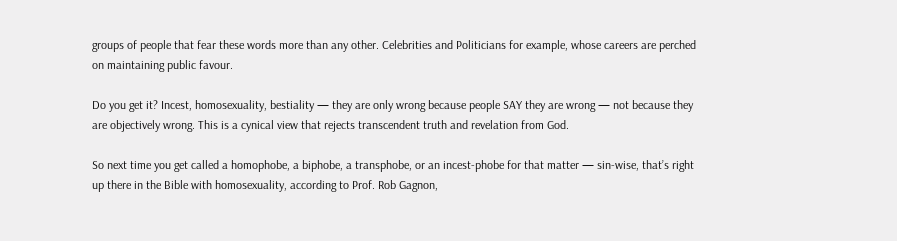groups of people that fear these words more than any other. Celebrities and Politicians for example, whose careers are perched on maintaining public favour.

Do you get it? Incest, homosexuality, bestiality — they are only wrong because people SAY they are wrong — not because they are objectively wrong. This is a cynical view that rejects transcendent truth and revelation from God.

So next time you get called a homophobe, a biphobe, a transphobe, or an incest-phobe for that matter — sin-wise, that’s right up there in the Bible with homosexuality, according to Prof. Rob Gagnon,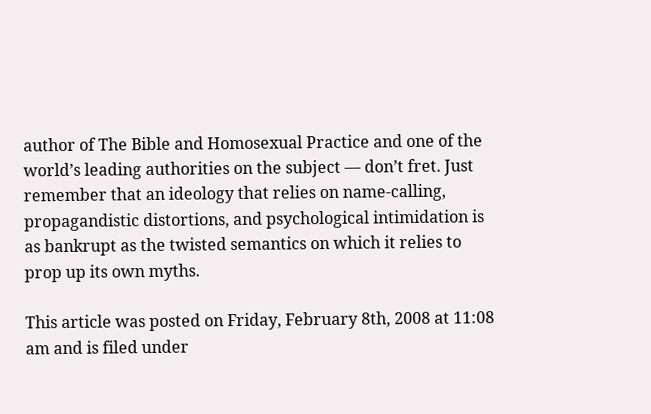author of The Bible and Homosexual Practice and one of the world’s leading authorities on the subject — don’t fret. Just remember that an ideology that relies on name-calling, propagandistic distortions, and psychological intimidation is as bankrupt as the twisted semantics on which it relies to prop up its own myths.

This article was posted on Friday, February 8th, 2008 at 11:08 am and is filed under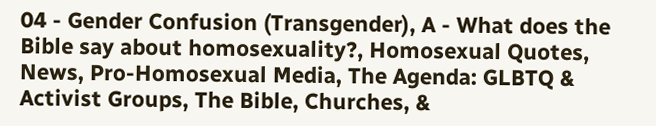04 - Gender Confusion (Transgender), A - What does the Bible say about homosexuality?, Homosexual Quotes, News, Pro-Homosexual Media, The Agenda: GLBTQ & Activist Groups, The Bible, Churches, &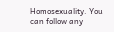Homosexuality. You can follow any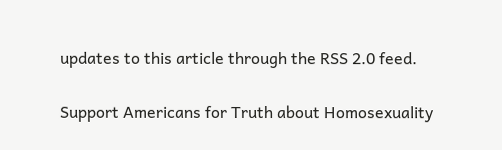updates to this article through the RSS 2.0 feed.

Support Americans for Truth about Homosexuality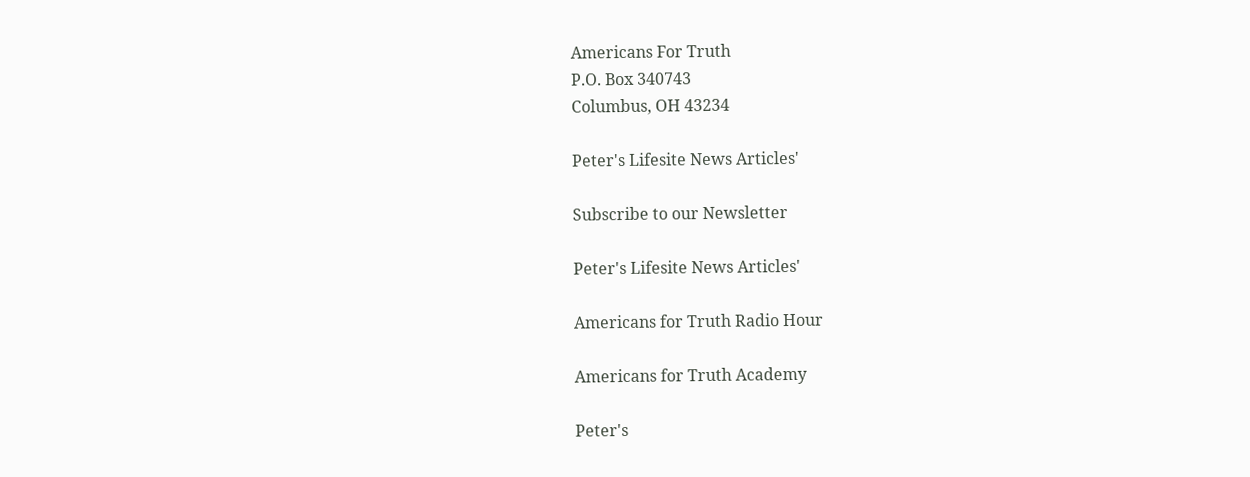Americans For Truth
P.O. Box 340743
Columbus, OH 43234

Peter's Lifesite News Articles'

Subscribe to our Newsletter

Peter's Lifesite News Articles'

Americans for Truth Radio Hour

Americans for Truth Academy

Peter's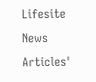Lifesite News Articles'